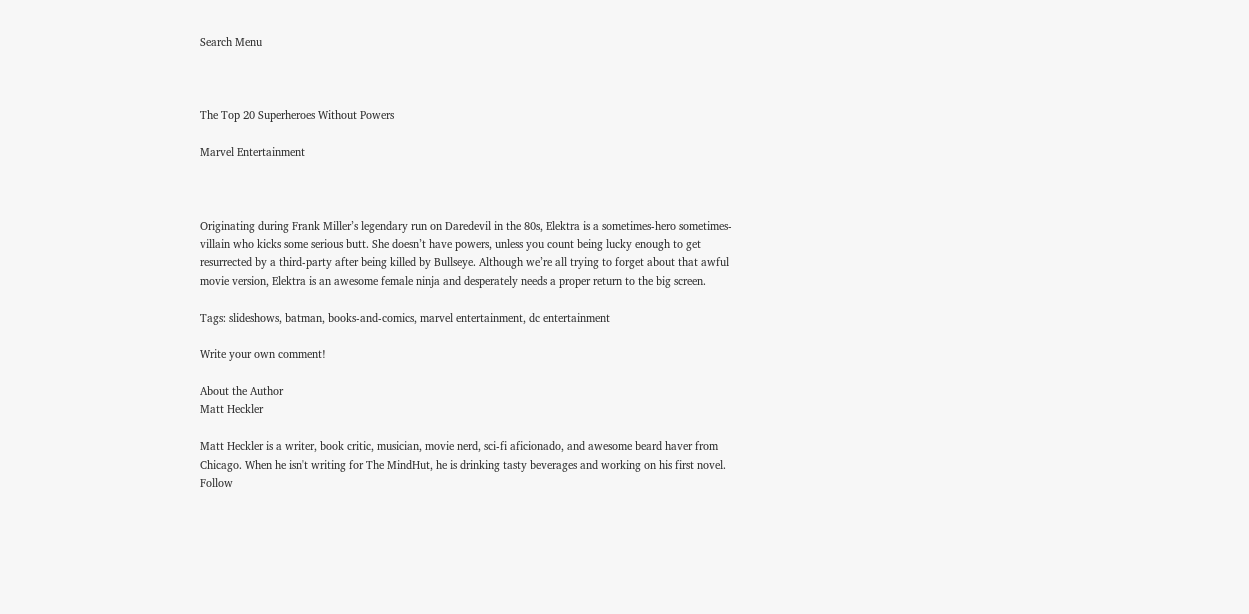Search Menu



The Top 20 Superheroes Without Powers

Marvel Entertainment



Originating during Frank Miller’s legendary run on Daredevil in the 80s, Elektra is a sometimes-hero sometimes-villain who kicks some serious butt. She doesn’t have powers, unless you count being lucky enough to get resurrected by a third-party after being killed by Bullseye. Although we’re all trying to forget about that awful movie version, Elektra is an awesome female ninja and desperately needs a proper return to the big screen.

Tags: slideshows, batman, books-and-comics, marvel entertainment, dc entertainment

Write your own comment!

About the Author
Matt Heckler

Matt Heckler is a writer, book critic, musician, movie nerd, sci-fi aficionado, and awesome beard haver from Chicago. When he isn't writing for The MindHut, he is drinking tasty beverages and working on his first novel. Follow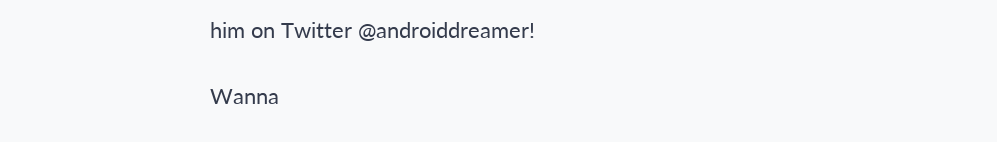him on Twitter @androiddreamer!

Wanna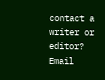contact a writer or editor? Email